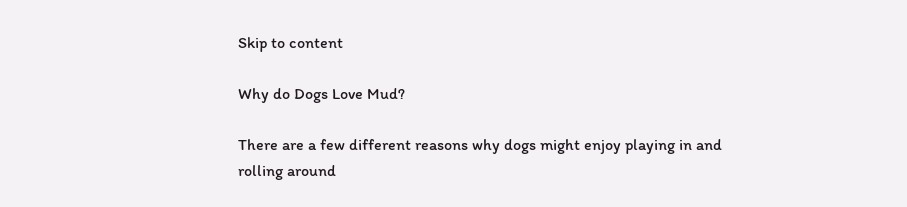Skip to content

Why do Dogs Love Mud?

There are a few different reasons why dogs might enjoy playing in and rolling around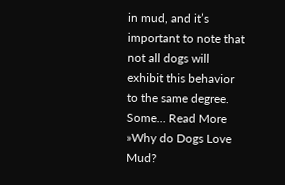in mud, and it’s important to note that not all dogs will exhibit this behavior to the same degree. Some… Read More »Why do Dogs Love Mud?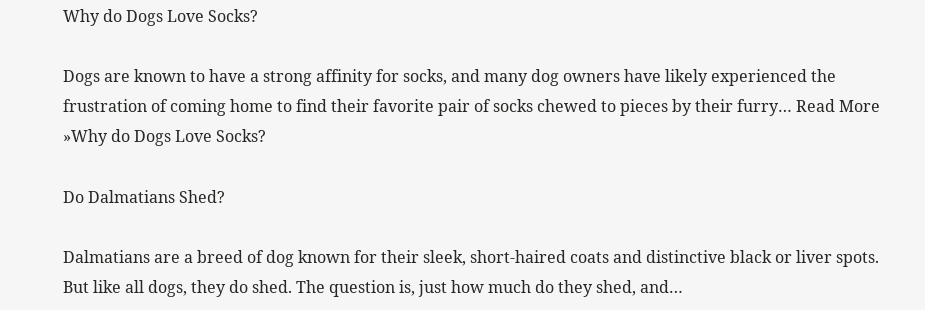Why do Dogs Love Socks?

Dogs are known to have a strong affinity for socks, and many dog owners have likely experienced the frustration of coming home to find their favorite pair of socks chewed to pieces by their furry… Read More »Why do Dogs Love Socks?

Do Dalmatians Shed?

Dalmatians are a breed of dog known for their sleek, short-haired coats and distinctive black or liver spots. But like all dogs, they do shed. The question is, just how much do they shed, and…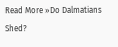Read More »Do Dalmatians Shed?